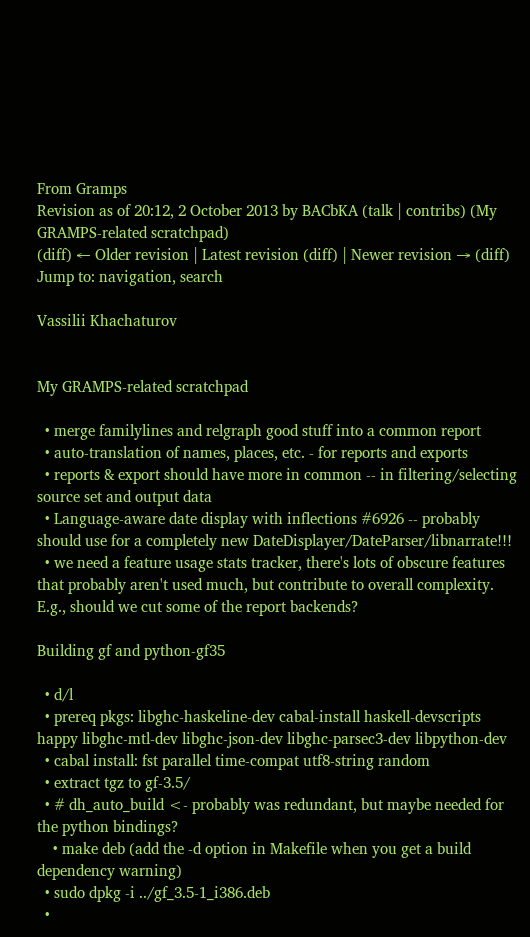From Gramps
Revision as of 20:12, 2 October 2013 by BACbKA (talk | contribs) (My GRAMPS-related scratchpad)
(diff) ← Older revision | Latest revision (diff) | Newer revision → (diff)
Jump to: navigation, search

Vassilii Khachaturov


My GRAMPS-related scratchpad

  • merge familylines and relgraph good stuff into a common report
  • auto-translation of names, places, etc. - for reports and exports
  • reports & export should have more in common -- in filtering/selecting source set and output data
  • Language-aware date display with inflections #6926 -- probably should use for a completely new DateDisplayer/DateParser/libnarrate!!!
  • we need a feature usage stats tracker, there's lots of obscure features that probably aren't used much, but contribute to overall complexity. E.g., should we cut some of the report backends?

Building gf and python-gf35

  • d/l
  • prereq pkgs: libghc-haskeline-dev cabal-install haskell-devscripts happy libghc-mtl-dev libghc-json-dev libghc-parsec3-dev libpython-dev
  • cabal install: fst parallel time-compat utf8-string random
  • extract tgz to gf-3.5/
  • # dh_auto_build <- probably was redundant, but maybe needed for the python bindings?
    • make deb (add the -d option in Makefile when you get a build dependency warning)
  • sudo dpkg -i ../gf_3.5-1_i386.deb
  •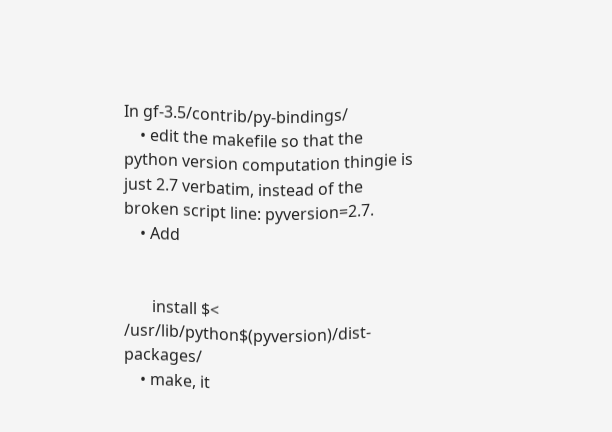In gf-3.5/contrib/py-bindings/
    • edit the makefile so that the python version computation thingie is just 2.7 verbatim, instead of the broken script line: pyversion=2.7.
    • Add


       install $< /usr/lib/python$(pyversion)/dist-packages/
    • make, it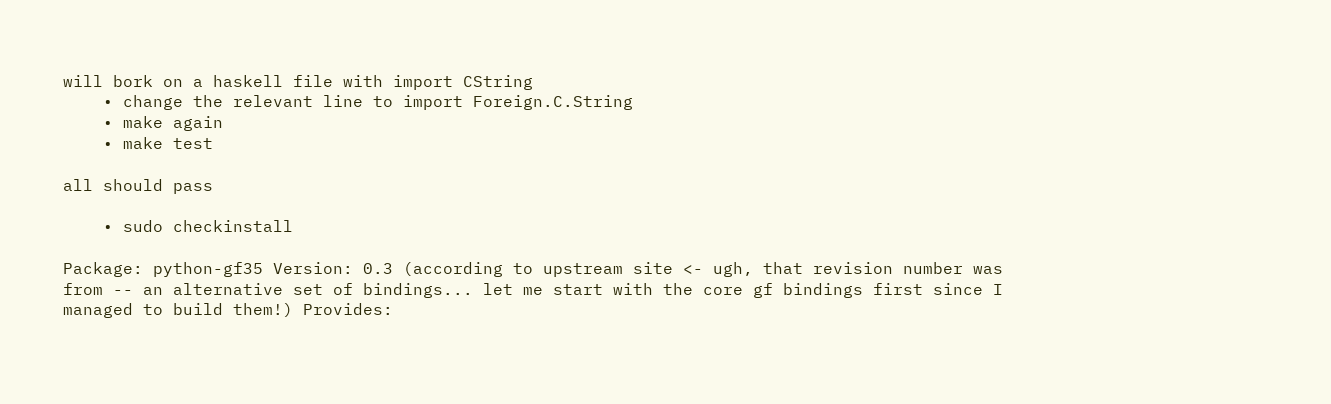will bork on a haskell file with import CString
    • change the relevant line to import Foreign.C.String
    • make again
    • make test

all should pass

    • sudo checkinstall

Package: python-gf35 Version: 0.3 (according to upstream site <- ugh, that revision number was from -- an alternative set of bindings... let me start with the core gf bindings first since I managed to build them!) Provides: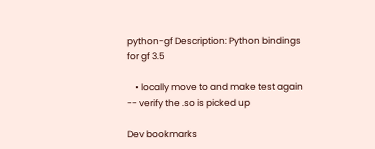python-gf Description: Python bindings for gf 3.5

    • locally move to and make test again -- verify the .so is picked up

Dev bookmarks